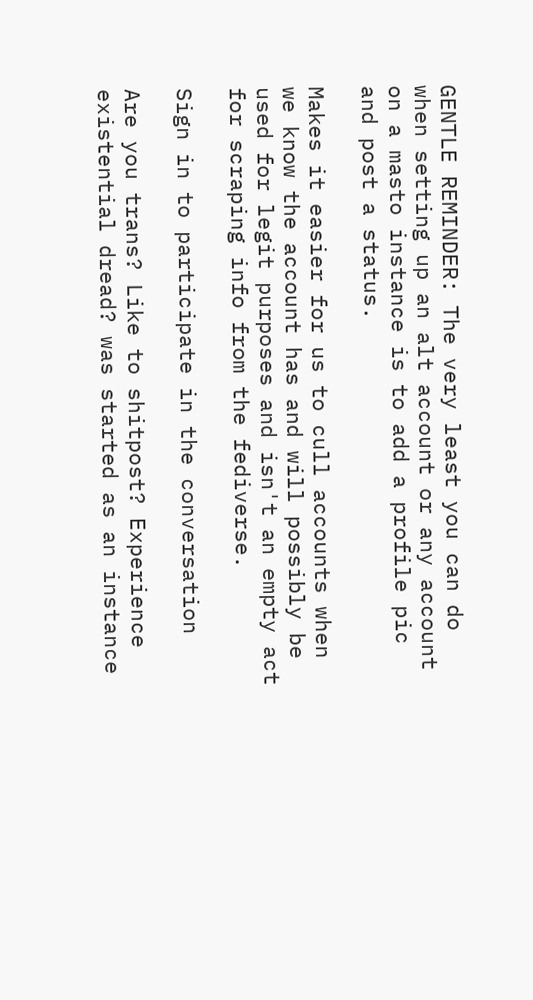GENTLE REMINDER: The very least you can do when setting up an alt account or any account on a masto instance is to add a profile pic and post a status.

Makes it easier for us to cull accounts when we know the account has and will possibly be used for legit purposes and isn't an empty act for scraping info from the fediverse.

Sign in to participate in the conversation

Are you trans? Like to shitpost? Experience existential dread? was started as an instance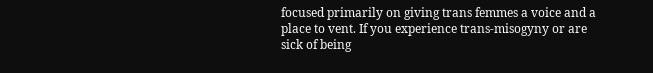focused primarily on giving trans femmes a voice and a place to vent. If you experience trans-misogyny or are sick of being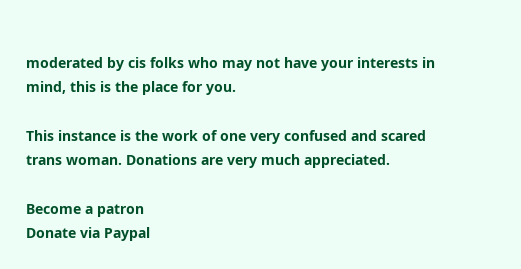moderated by cis folks who may not have your interests in mind, this is the place for you.

This instance is the work of one very confused and scared trans woman. Donations are very much appreciated.

Become a patron
Donate via Paypal